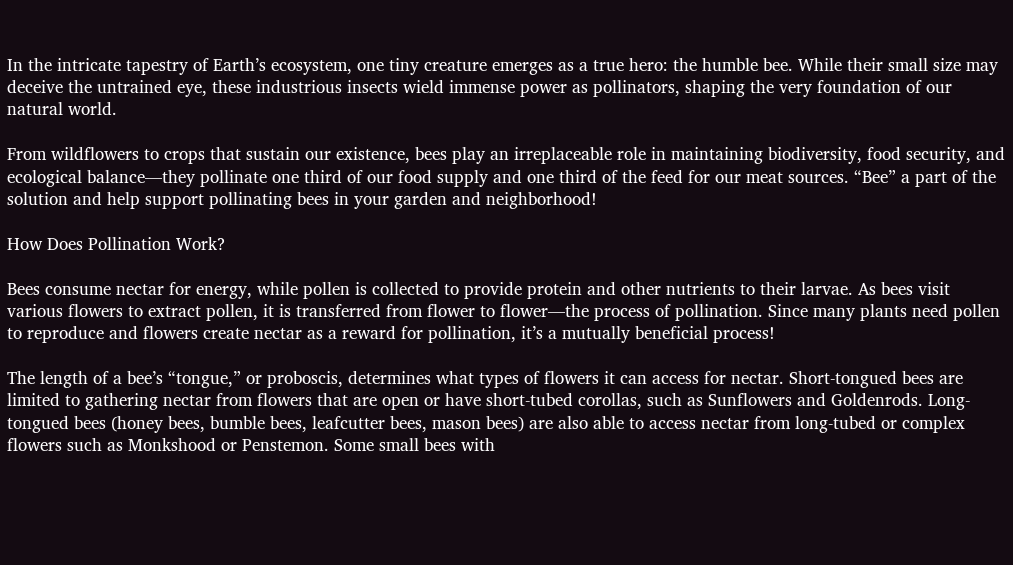In the intricate tapestry of Earth’s ecosystem, one tiny creature emerges as a true hero: the humble bee. While their small size may deceive the untrained eye, these industrious insects wield immense power as pollinators, shaping the very foundation of our natural world.

From wildflowers to crops that sustain our existence, bees play an irreplaceable role in maintaining biodiversity, food security, and ecological balance—they pollinate one third of our food supply and one third of the feed for our meat sources. “Bee” a part of the solution and help support pollinating bees in your garden and neighborhood!

How Does Pollination Work?

Bees consume nectar for energy, while pollen is collected to provide protein and other nutrients to their larvae. As bees visit various flowers to extract pollen, it is transferred from flower to flower—the process of pollination. Since many plants need pollen to reproduce and flowers create nectar as a reward for pollination, it’s a mutually beneficial process!

The length of a bee’s “tongue,” or proboscis, determines what types of flowers it can access for nectar. Short-tongued bees are limited to gathering nectar from flowers that are open or have short-tubed corollas, such as Sunflowers and Goldenrods. Long-tongued bees (honey bees, bumble bees, leafcutter bees, mason bees) are also able to access nectar from long-tubed or complex flowers such as Monkshood or Penstemon. Some small bees with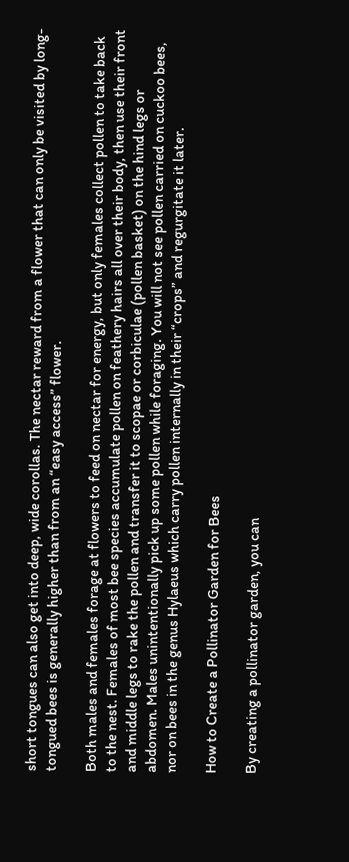short tongues can also get into deep, wide corollas. The nectar reward from a flower that can only be visited by long-tongued bees is generally higher than from an “easy access” flower.

Both males and females forage at flowers to feed on nectar for energy, but only females collect pollen to take back to the nest. Females of most bee species accumulate pollen on feathery hairs all over their body, then use their front and middle legs to rake the pollen and transfer it to scopae or corbiculae (pollen basket) on the hind legs or abdomen. Males unintentionally pick up some pollen while foraging. You will not see pollen carried on cuckoo bees, nor on bees in the genus Hylaeus which carry pollen internally in their “crops” and regurgitate it later.

How to Create a Pollinator Garden for Bees

By creating a pollinator garden, you can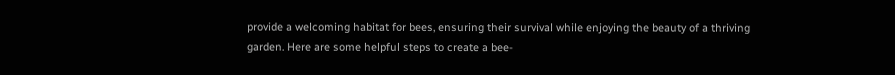provide a welcoming habitat for bees, ensuring their survival while enjoying the beauty of a thriving garden. Here are some helpful steps to create a bee-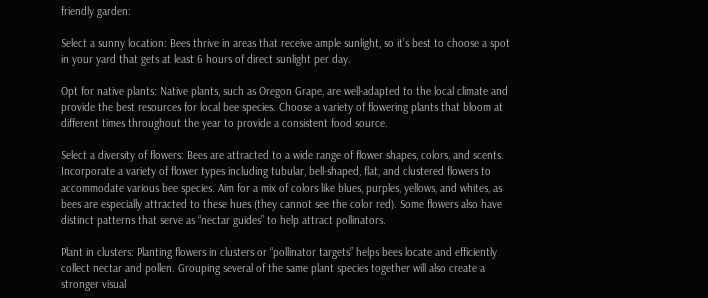friendly garden:

Select a sunny location: Bees thrive in areas that receive ample sunlight, so it’s best to choose a spot in your yard that gets at least 6 hours of direct sunlight per day.

Opt for native plants: Native plants, such as Oregon Grape, are well-adapted to the local climate and provide the best resources for local bee species. Choose a variety of flowering plants that bloom at different times throughout the year to provide a consistent food source.

Select a diversity of flowers: Bees are attracted to a wide range of flower shapes, colors, and scents. Incorporate a variety of flower types including tubular, bell-shaped, flat, and clustered flowers to accommodate various bee species. Aim for a mix of colors like blues, purples, yellows, and whites, as bees are especially attracted to these hues (they cannot see the color red). Some flowers also have distinct patterns that serve as “nectar guides” to help attract pollinators.

Plant in clusters: Planting flowers in clusters or “pollinator targets” helps bees locate and efficiently collect nectar and pollen. Grouping several of the same plant species together will also create a stronger visual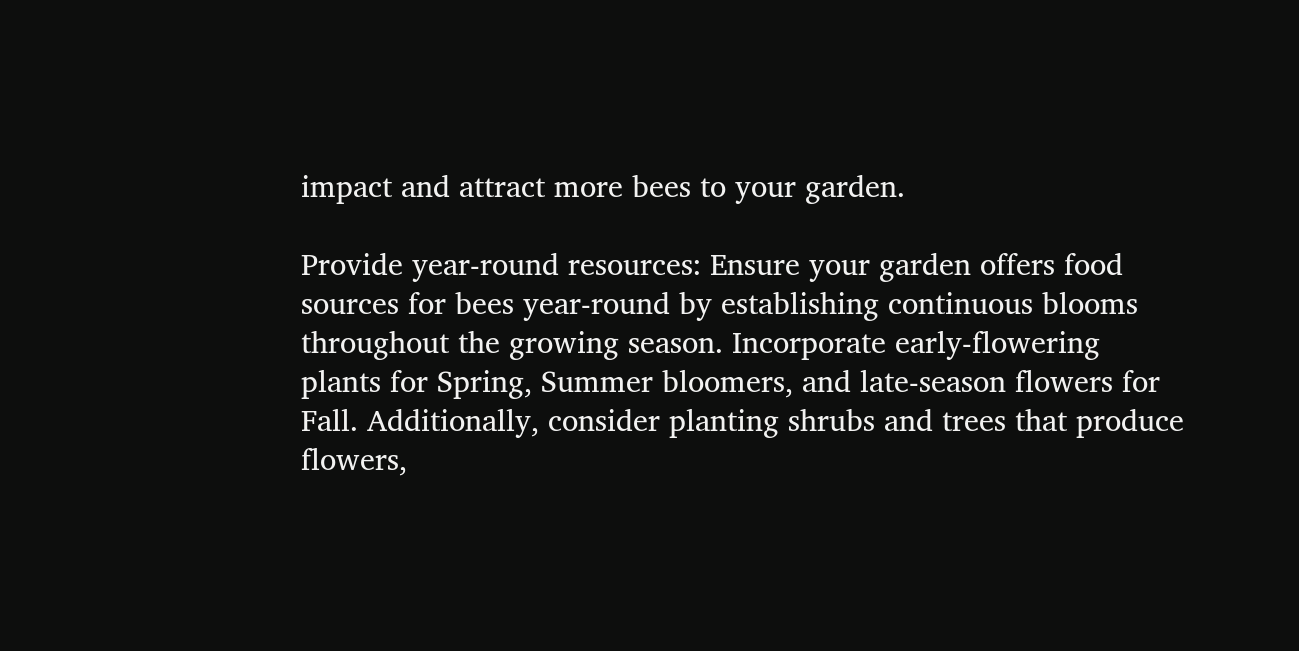impact and attract more bees to your garden.

Provide year-round resources: Ensure your garden offers food sources for bees year-round by establishing continuous blooms throughout the growing season. Incorporate early-flowering plants for Spring, Summer bloomers, and late-season flowers for Fall. Additionally, consider planting shrubs and trees that produce flowers,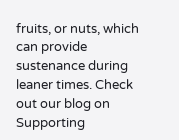fruits, or nuts, which can provide sustenance during leaner times. Check out our blog on Supporting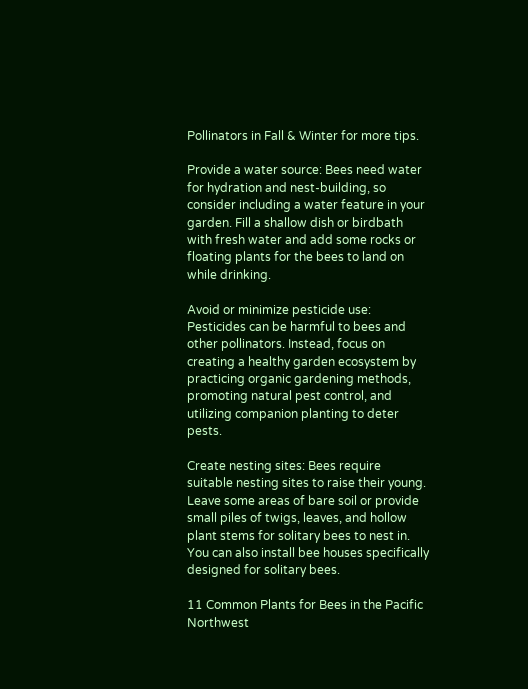Pollinators in Fall & Winter for more tips.

Provide a water source: Bees need water for hydration and nest-building, so consider including a water feature in your garden. Fill a shallow dish or birdbath with fresh water and add some rocks or floating plants for the bees to land on while drinking.

Avoid or minimize pesticide use: Pesticides can be harmful to bees and other pollinators. Instead, focus on creating a healthy garden ecosystem by practicing organic gardening methods, promoting natural pest control, and utilizing companion planting to deter pests.

Create nesting sites: Bees require suitable nesting sites to raise their young. Leave some areas of bare soil or provide small piles of twigs, leaves, and hollow plant stems for solitary bees to nest in. You can also install bee houses specifically designed for solitary bees.

11 Common Plants for Bees in the Pacific Northwest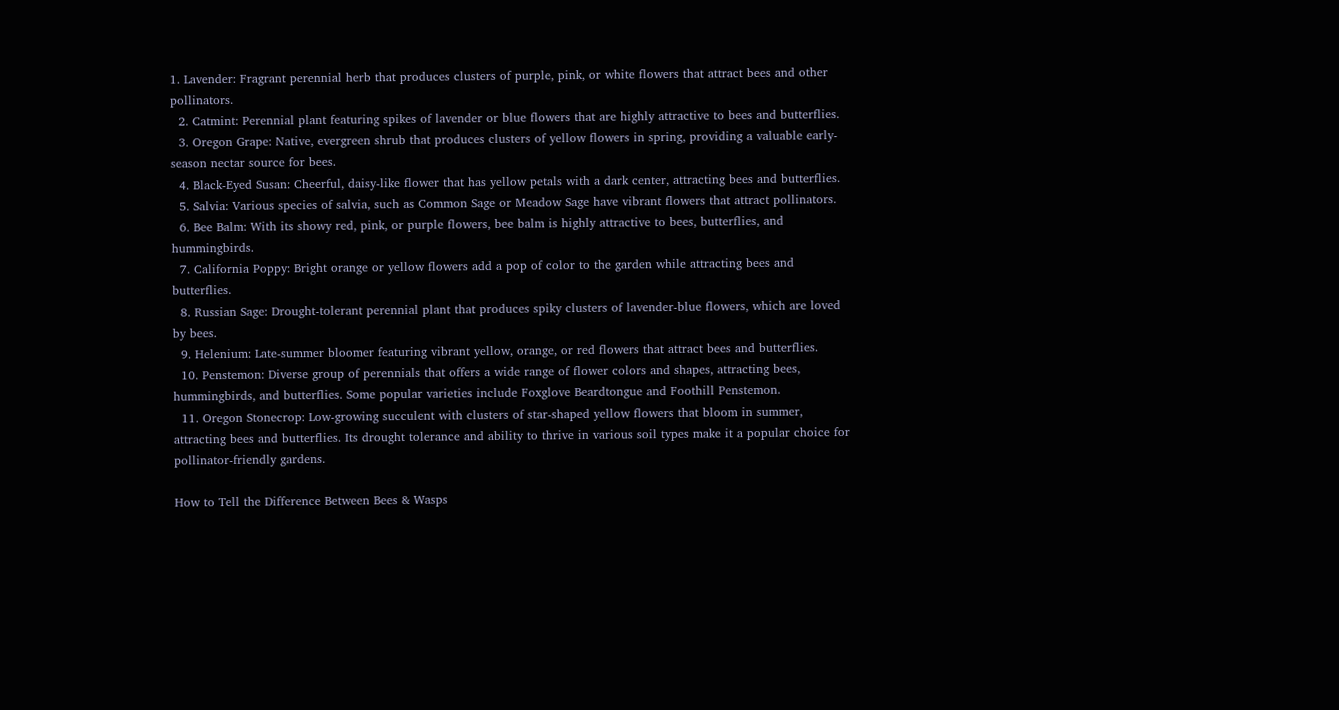1. Lavender: Fragrant perennial herb that produces clusters of purple, pink, or white flowers that attract bees and other pollinators.
  2. Catmint: Perennial plant featuring spikes of lavender or blue flowers that are highly attractive to bees and butterflies.
  3. Oregon Grape: Native, evergreen shrub that produces clusters of yellow flowers in spring, providing a valuable early-season nectar source for bees.
  4. Black-Eyed Susan: Cheerful, daisy-like flower that has yellow petals with a dark center, attracting bees and butterflies.
  5. Salvia: Various species of salvia, such as Common Sage or Meadow Sage have vibrant flowers that attract pollinators.
  6. Bee Balm: With its showy red, pink, or purple flowers, bee balm is highly attractive to bees, butterflies, and hummingbirds.
  7. California Poppy: Bright orange or yellow flowers add a pop of color to the garden while attracting bees and butterflies.
  8. Russian Sage: Drought-tolerant perennial plant that produces spiky clusters of lavender-blue flowers, which are loved by bees.
  9. Helenium: Late-summer bloomer featuring vibrant yellow, orange, or red flowers that attract bees and butterflies.
  10. Penstemon: Diverse group of perennials that offers a wide range of flower colors and shapes, attracting bees, hummingbirds, and butterflies. Some popular varieties include Foxglove Beardtongue and Foothill Penstemon.
  11. Oregon Stonecrop: Low-growing succulent with clusters of star-shaped yellow flowers that bloom in summer, attracting bees and butterflies. Its drought tolerance and ability to thrive in various soil types make it a popular choice for pollinator-friendly gardens.

How to Tell the Difference Between Bees & Wasps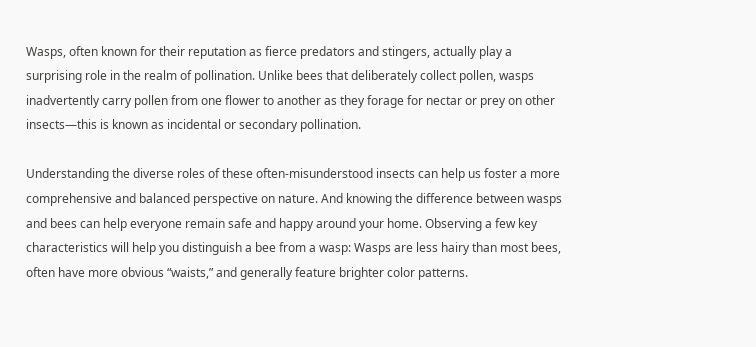Wasps, often known for their reputation as fierce predators and stingers, actually play a surprising role in the realm of pollination. Unlike bees that deliberately collect pollen, wasps inadvertently carry pollen from one flower to another as they forage for nectar or prey on other insects—this is known as incidental or secondary pollination.

Understanding the diverse roles of these often-misunderstood insects can help us foster a more comprehensive and balanced perspective on nature. And knowing the difference between wasps and bees can help everyone remain safe and happy around your home. Observing a few key characteristics will help you distinguish a bee from a wasp: Wasps are less hairy than most bees, often have more obvious “waists,” and generally feature brighter color patterns.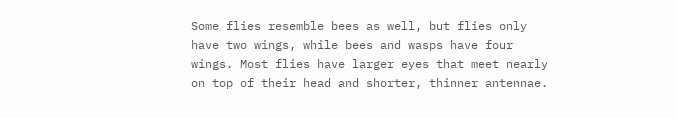Some flies resemble bees as well, but flies only have two wings, while bees and wasps have four wings. Most flies have larger eyes that meet nearly on top of their head and shorter, thinner antennae.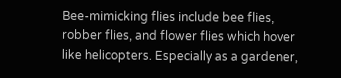Bee-mimicking flies include bee flies, robber flies, and flower flies which hover like helicopters. Especially as a gardener,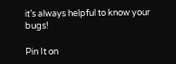it’s always helpful to know your bugs!

Pin It on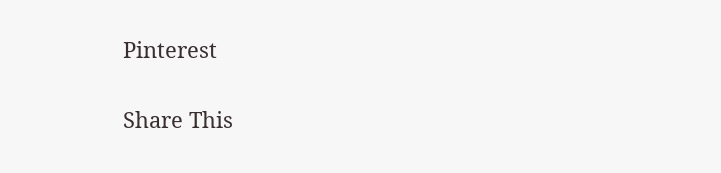Pinterest

Share This